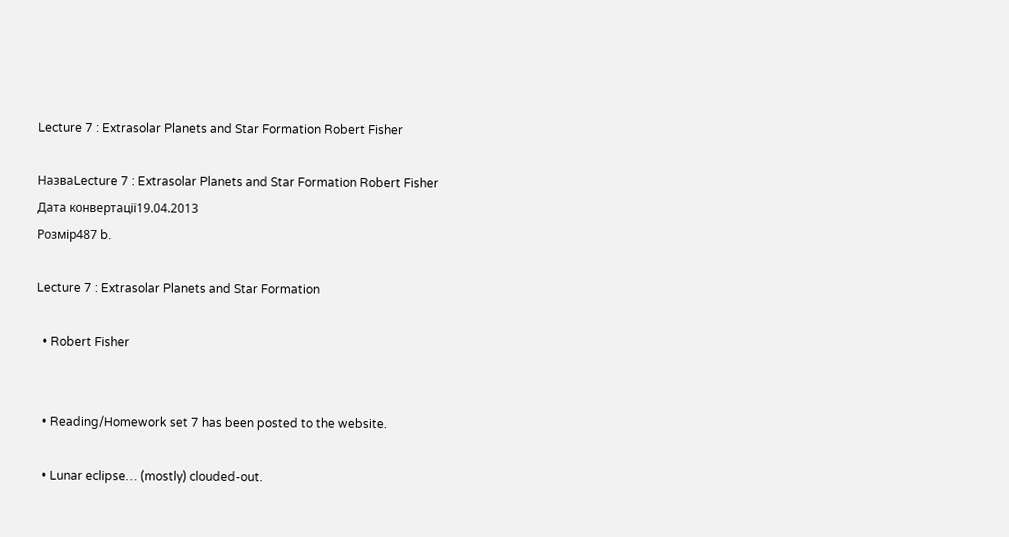Lecture 7 : Extrasolar Planets and Star Formation Robert Fisher

НазваLecture 7 : Extrasolar Planets and Star Formation Robert Fisher
Дата конвертації19.04.2013
Розмір487 b.

Lecture 7 : Extrasolar Planets and Star Formation

  • Robert Fisher


  • Reading/Homework set 7 has been posted to the website.

  • Lunar eclipse… (mostly) clouded-out.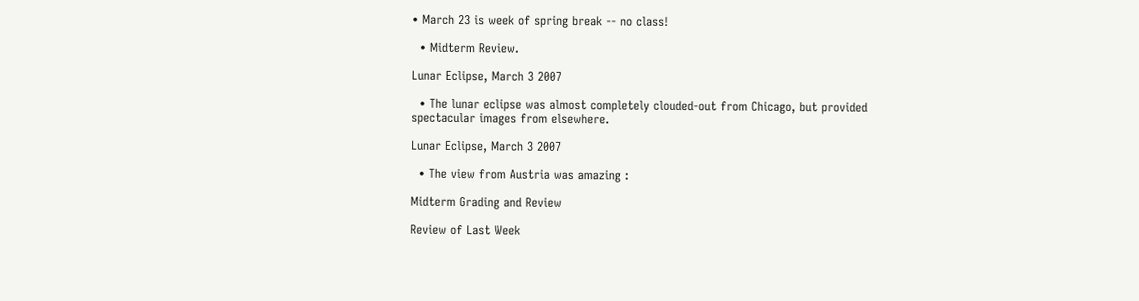• March 23 is week of spring break -- no class!

  • Midterm Review.

Lunar Eclipse, March 3 2007

  • The lunar eclipse was almost completely clouded-out from Chicago, but provided spectacular images from elsewhere.

Lunar Eclipse, March 3 2007

  • The view from Austria was amazing :

Midterm Grading and Review

Review of Last Week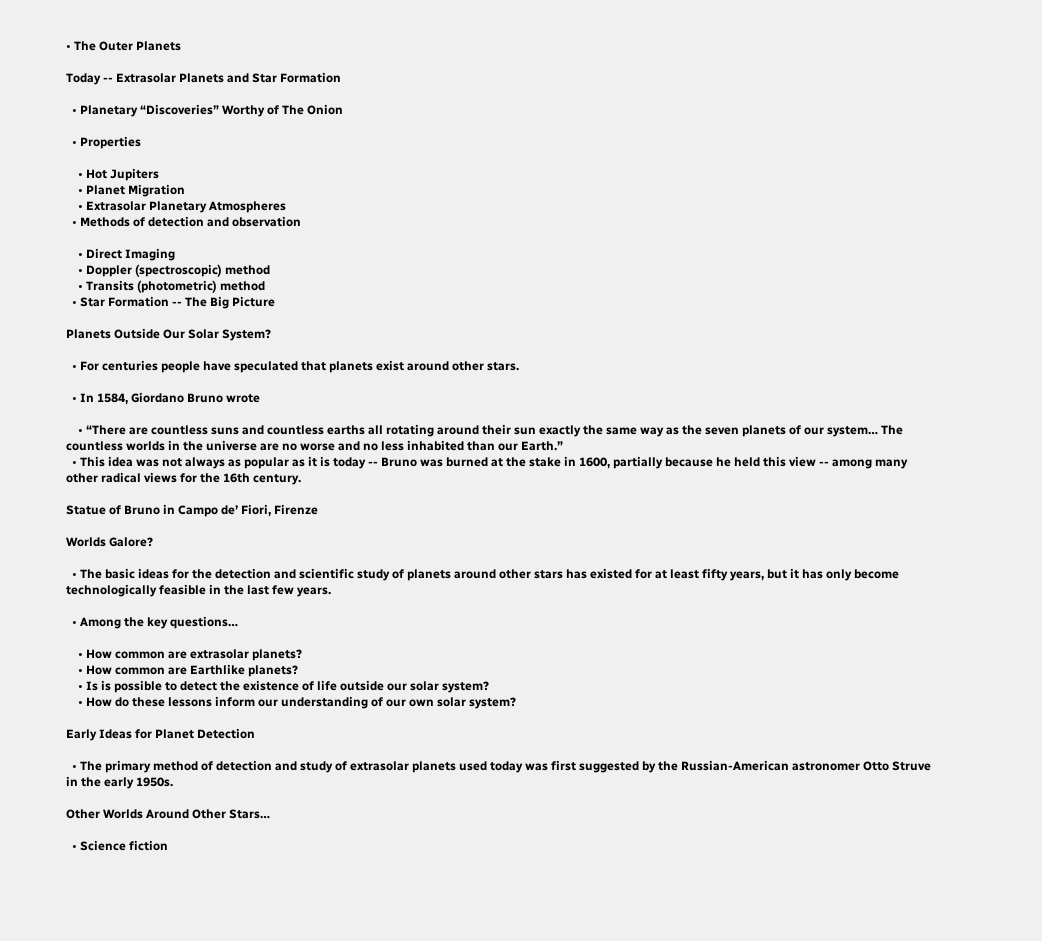• The Outer Planets

Today -- Extrasolar Planets and Star Formation

  • Planetary “Discoveries” Worthy of The Onion

  • Properties

    • Hot Jupiters
    • Planet Migration
    • Extrasolar Planetary Atmospheres
  • Methods of detection and observation

    • Direct Imaging
    • Doppler (spectroscopic) method
    • Transits (photometric) method
  • Star Formation -- The Big Picture

Planets Outside Our Solar System?

  • For centuries people have speculated that planets exist around other stars.

  • In 1584, Giordano Bruno wrote

    • “There are countless suns and countless earths all rotating around their sun exactly the same way as the seven planets of our system… The countless worlds in the universe are no worse and no less inhabited than our Earth.”
  • This idea was not always as popular as it is today -- Bruno was burned at the stake in 1600, partially because he held this view -- among many other radical views for the 16th century.

Statue of Bruno in Campo de’ Fiori, Firenze

Worlds Galore?

  • The basic ideas for the detection and scientific study of planets around other stars has existed for at least fifty years, but it has only become technologically feasible in the last few years.

  • Among the key questions…

    • How common are extrasolar planets?
    • How common are Earthlike planets?
    • Is is possible to detect the existence of life outside our solar system?
    • How do these lessons inform our understanding of our own solar system?

Early Ideas for Planet Detection

  • The primary method of detection and study of extrasolar planets used today was first suggested by the Russian-American astronomer Otto Struve in the early 1950s.

Other Worlds Around Other Stars…

  • Science fiction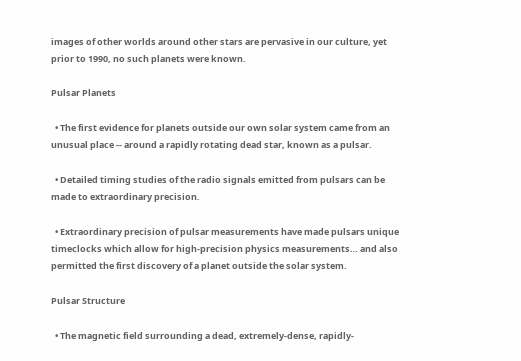images of other worlds around other stars are pervasive in our culture, yet prior to 1990, no such planets were known.

Pulsar Planets

  • The first evidence for planets outside our own solar system came from an unusual place -- around a rapidly rotating dead star, known as a pulsar.

  • Detailed timing studies of the radio signals emitted from pulsars can be made to extraordinary precision.

  • Extraordinary precision of pulsar measurements have made pulsars unique timeclocks which allow for high-precision physics measurements… and also permitted the first discovery of a planet outside the solar system.

Pulsar Structure

  • The magnetic field surrounding a dead, extremely-dense, rapidly-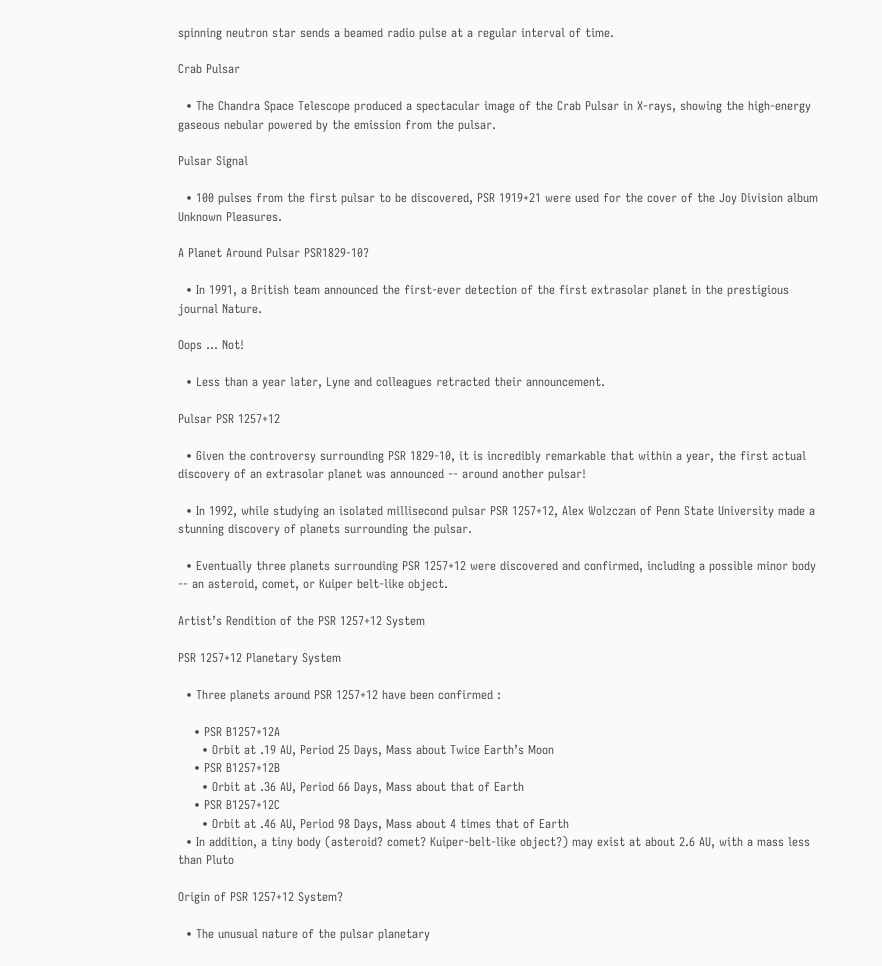spinning neutron star sends a beamed radio pulse at a regular interval of time.

Crab Pulsar

  • The Chandra Space Telescope produced a spectacular image of the Crab Pulsar in X-rays, showing the high-energy gaseous nebular powered by the emission from the pulsar.

Pulsar Signal

  • 100 pulses from the first pulsar to be discovered, PSR 1919+21 were used for the cover of the Joy Division album Unknown Pleasures.

A Planet Around Pulsar PSR1829-10?

  • In 1991, a British team announced the first-ever detection of the first extrasolar planet in the prestigious journal Nature.

Oops … Not!

  • Less than a year later, Lyne and colleagues retracted their announcement.

Pulsar PSR 1257+12

  • Given the controversy surrounding PSR 1829-10, it is incredibly remarkable that within a year, the first actual discovery of an extrasolar planet was announced -- around another pulsar!

  • In 1992, while studying an isolated millisecond pulsar PSR 1257+12, Alex Wolzczan of Penn State University made a stunning discovery of planets surrounding the pulsar.

  • Eventually three planets surrounding PSR 1257+12 were discovered and confirmed, including a possible minor body -- an asteroid, comet, or Kuiper belt-like object.

Artist’s Rendition of the PSR 1257+12 System

PSR 1257+12 Planetary System

  • Three planets around PSR 1257+12 have been confirmed :

    • PSR B1257+12A
      • Orbit at .19 AU, Period 25 Days, Mass about Twice Earth’s Moon
    • PSR B1257+12B
      • Orbit at .36 AU, Period 66 Days, Mass about that of Earth
    • PSR B1257+12C
      • Orbit at .46 AU, Period 98 Days, Mass about 4 times that of Earth
  • In addition, a tiny body (asteroid? comet? Kuiper-belt-like object?) may exist at about 2.6 AU, with a mass less than Pluto

Origin of PSR 1257+12 System?

  • The unusual nature of the pulsar planetary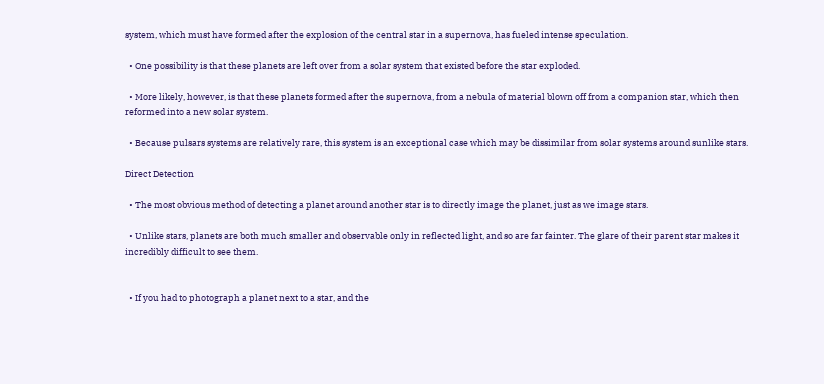system, which must have formed after the explosion of the central star in a supernova, has fueled intense speculation.

  • One possibility is that these planets are left over from a solar system that existed before the star exploded.

  • More likely, however, is that these planets formed after the supernova, from a nebula of material blown off from a companion star, which then reformed into a new solar system.

  • Because pulsars systems are relatively rare, this system is an exceptional case which may be dissimilar from solar systems around sunlike stars.

Direct Detection

  • The most obvious method of detecting a planet around another star is to directly image the planet, just as we image stars.

  • Unlike stars, planets are both much smaller and observable only in reflected light, and so are far fainter. The glare of their parent star makes it incredibly difficult to see them.


  • If you had to photograph a planet next to a star, and the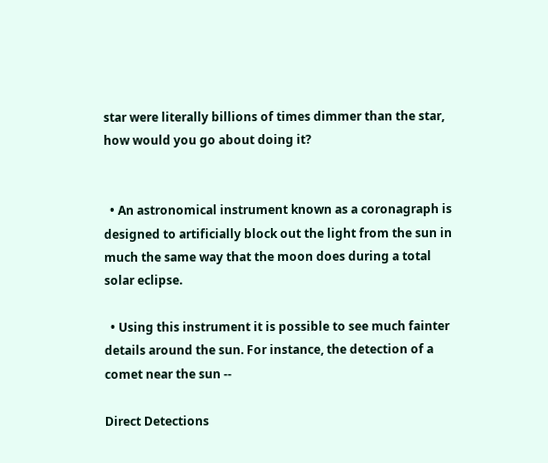star were literally billions of times dimmer than the star, how would you go about doing it?


  • An astronomical instrument known as a coronagraph is designed to artificially block out the light from the sun in much the same way that the moon does during a total solar eclipse.

  • Using this instrument it is possible to see much fainter details around the sun. For instance, the detection of a comet near the sun --

Direct Detections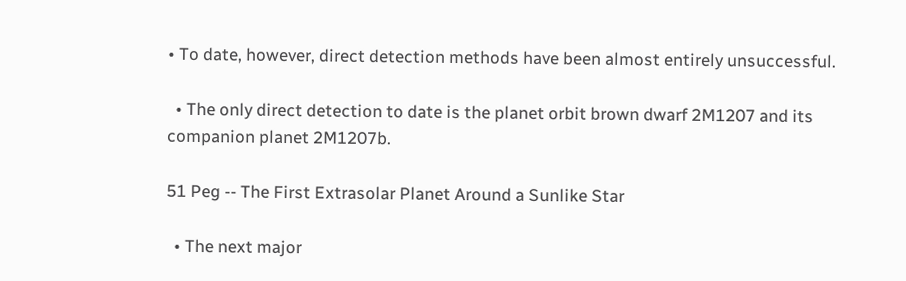• To date, however, direct detection methods have been almost entirely unsuccessful.

  • The only direct detection to date is the planet orbit brown dwarf 2M1207 and its companion planet 2M1207b.

51 Peg -- The First Extrasolar Planet Around a Sunlike Star

  • The next major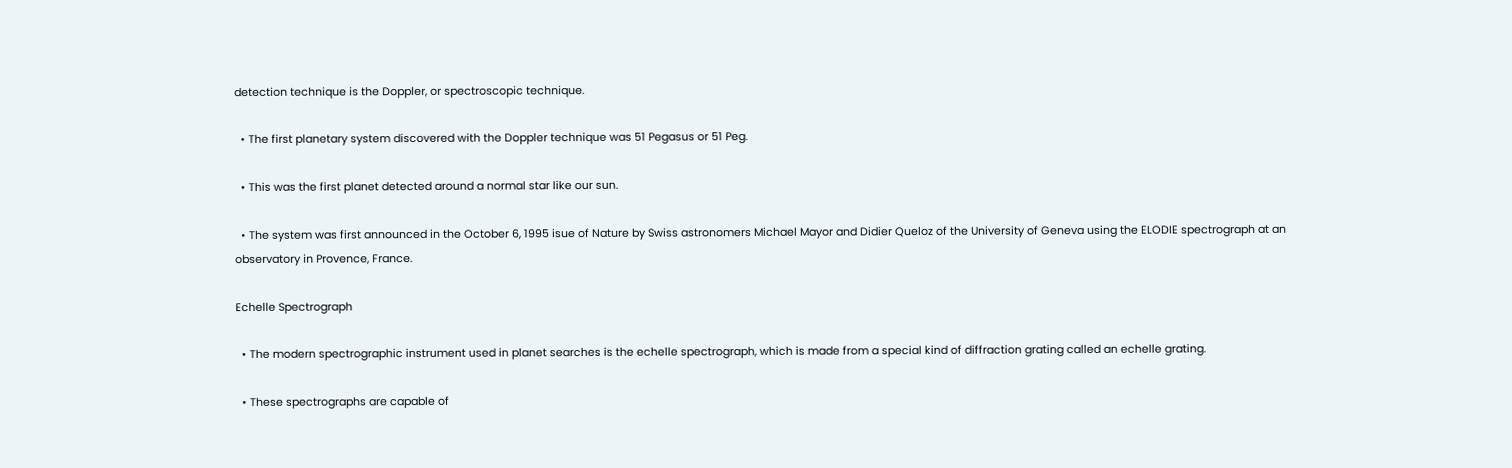detection technique is the Doppler, or spectroscopic technique.

  • The first planetary system discovered with the Doppler technique was 51 Pegasus or 51 Peg.

  • This was the first planet detected around a normal star like our sun.

  • The system was first announced in the October 6, 1995 isue of Nature by Swiss astronomers Michael Mayor and Didier Queloz of the University of Geneva using the ELODIE spectrograph at an observatory in Provence, France.

Echelle Spectrograph

  • The modern spectrographic instrument used in planet searches is the echelle spectrograph, which is made from a special kind of diffraction grating called an echelle grating.

  • These spectrographs are capable of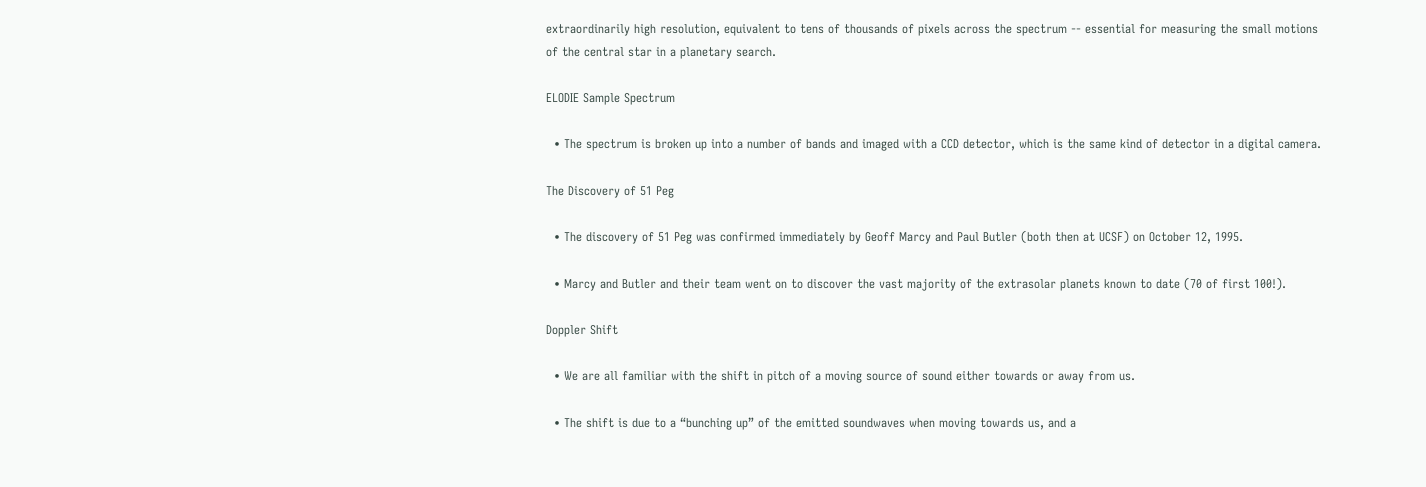extraordinarily high resolution, equivalent to tens of thousands of pixels across the spectrum -- essential for measuring the small motions of the central star in a planetary search.

ELODIE Sample Spectrum

  • The spectrum is broken up into a number of bands and imaged with a CCD detector, which is the same kind of detector in a digital camera.

The Discovery of 51 Peg

  • The discovery of 51 Peg was confirmed immediately by Geoff Marcy and Paul Butler (both then at UCSF) on October 12, 1995.

  • Marcy and Butler and their team went on to discover the vast majority of the extrasolar planets known to date (70 of first 100!).

Doppler Shift

  • We are all familiar with the shift in pitch of a moving source of sound either towards or away from us.

  • The shift is due to a “bunching up” of the emitted soundwaves when moving towards us, and a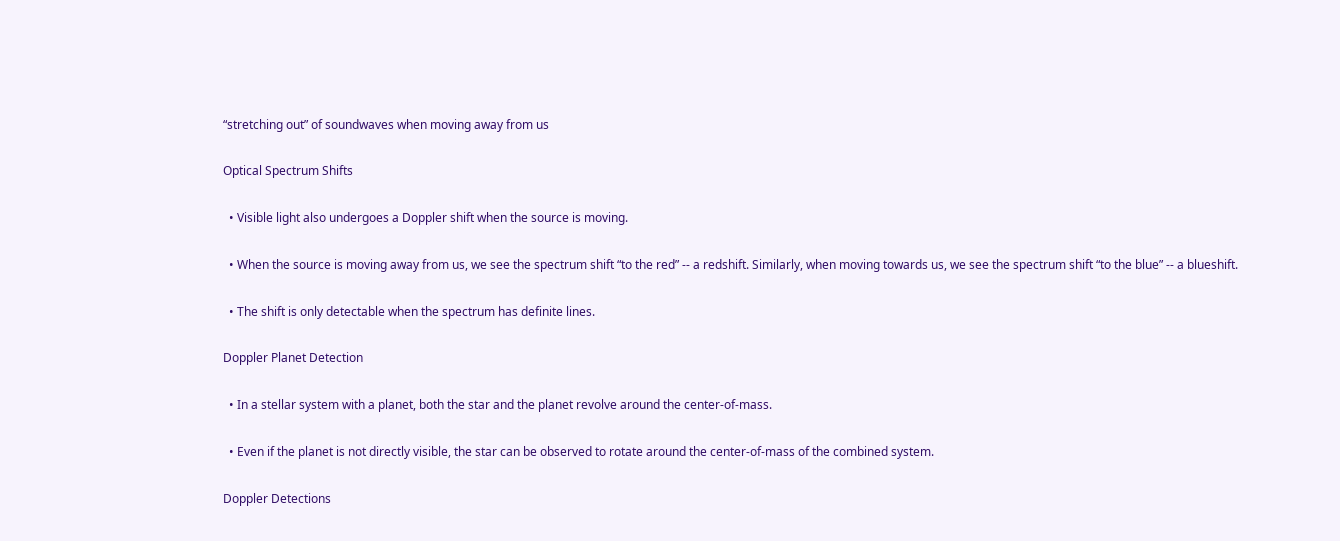“stretching out” of soundwaves when moving away from us

Optical Spectrum Shifts

  • Visible light also undergoes a Doppler shift when the source is moving.

  • When the source is moving away from us, we see the spectrum shift “to the red” -- a redshift. Similarly, when moving towards us, we see the spectrum shift “to the blue” -- a blueshift.

  • The shift is only detectable when the spectrum has definite lines.

Doppler Planet Detection

  • In a stellar system with a planet, both the star and the planet revolve around the center-of-mass.

  • Even if the planet is not directly visible, the star can be observed to rotate around the center-of-mass of the combined system.

Doppler Detections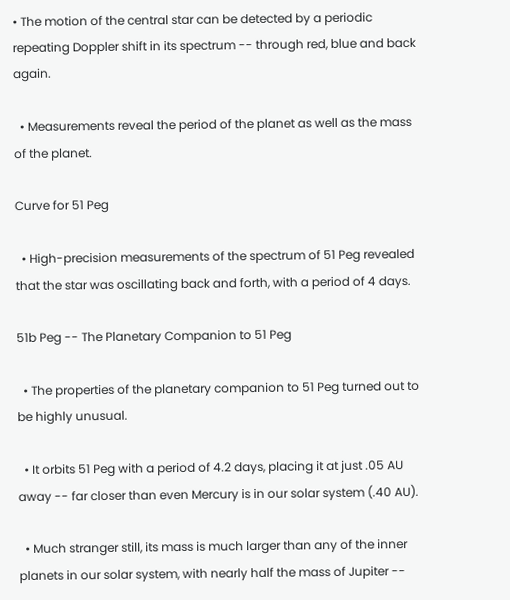• The motion of the central star can be detected by a periodic repeating Doppler shift in its spectrum -- through red, blue and back again.

  • Measurements reveal the period of the planet as well as the mass of the planet.

Curve for 51 Peg

  • High-precision measurements of the spectrum of 51 Peg revealed that the star was oscillating back and forth, with a period of 4 days.

51b Peg -- The Planetary Companion to 51 Peg

  • The properties of the planetary companion to 51 Peg turned out to be highly unusual.

  • It orbits 51 Peg with a period of 4.2 days, placing it at just .05 AU away -- far closer than even Mercury is in our solar system (.40 AU).

  • Much stranger still, its mass is much larger than any of the inner planets in our solar system, with nearly half the mass of Jupiter --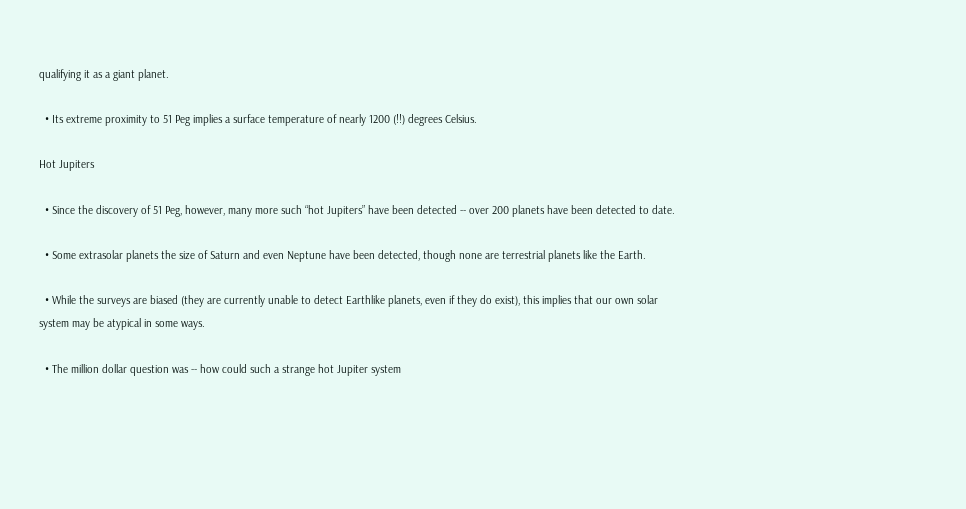qualifying it as a giant planet.

  • Its extreme proximity to 51 Peg implies a surface temperature of nearly 1200 (!!) degrees Celsius.

Hot Jupiters

  • Since the discovery of 51 Peg, however, many more such “hot Jupiters” have been detected -- over 200 planets have been detected to date.

  • Some extrasolar planets the size of Saturn and even Neptune have been detected, though none are terrestrial planets like the Earth.

  • While the surveys are biased (they are currently unable to detect Earthlike planets, even if they do exist), this implies that our own solar system may be atypical in some ways.

  • The million dollar question was -- how could such a strange hot Jupiter system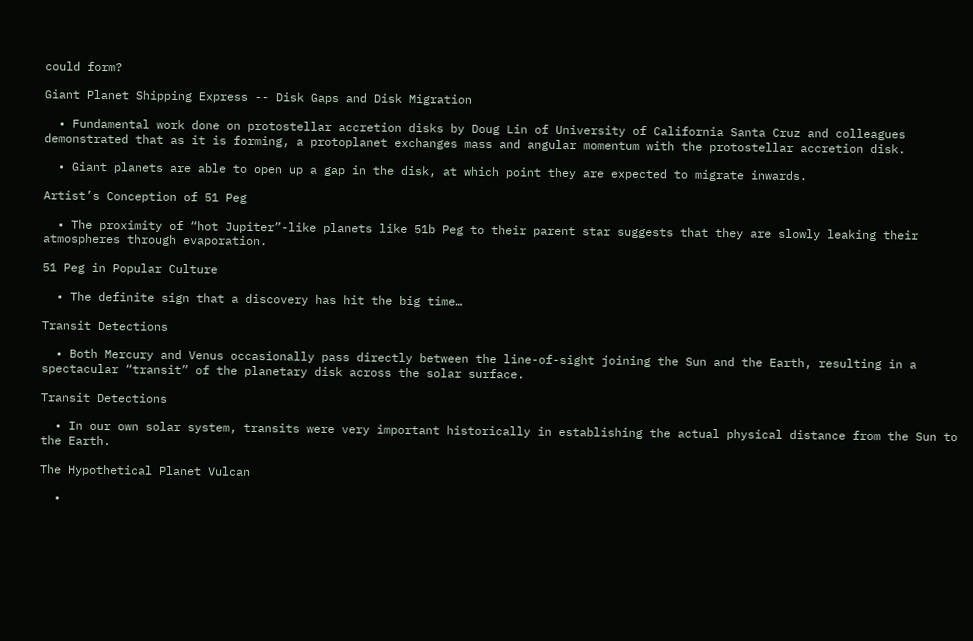could form?

Giant Planet Shipping Express -- Disk Gaps and Disk Migration

  • Fundamental work done on protostellar accretion disks by Doug Lin of University of California Santa Cruz and colleagues demonstrated that as it is forming, a protoplanet exchanges mass and angular momentum with the protostellar accretion disk.

  • Giant planets are able to open up a gap in the disk, at which point they are expected to migrate inwards.

Artist’s Conception of 51 Peg

  • The proximity of “hot Jupiter”-like planets like 51b Peg to their parent star suggests that they are slowly leaking their atmospheres through evaporation.

51 Peg in Popular Culture

  • The definite sign that a discovery has hit the big time…

Transit Detections

  • Both Mercury and Venus occasionally pass directly between the line-of-sight joining the Sun and the Earth, resulting in a spectacular “transit” of the planetary disk across the solar surface.

Transit Detections

  • In our own solar system, transits were very important historically in establishing the actual physical distance from the Sun to the Earth.

The Hypothetical Planet Vulcan

  •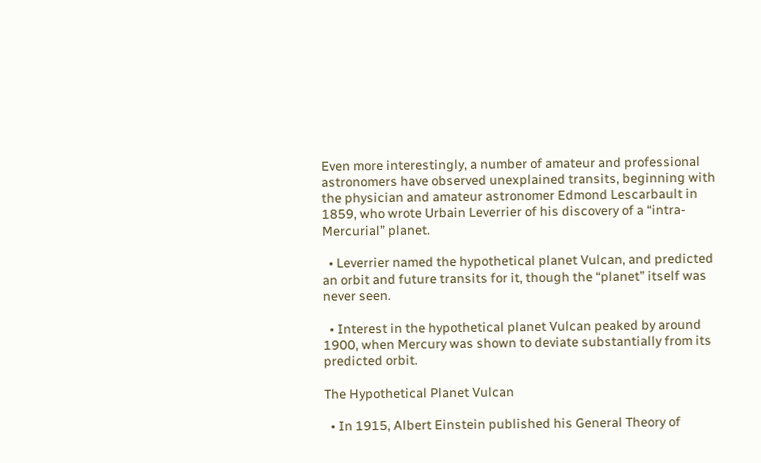Even more interestingly, a number of amateur and professional astronomers have observed unexplained transits, beginning with the physician and amateur astronomer Edmond Lescarbault in 1859, who wrote Urbain Leverrier of his discovery of a “intra-Mercurial” planet.

  • Leverrier named the hypothetical planet Vulcan, and predicted an orbit and future transits for it, though the “planet” itself was never seen.

  • Interest in the hypothetical planet Vulcan peaked by around 1900, when Mercury was shown to deviate substantially from its predicted orbit.

The Hypothetical Planet Vulcan

  • In 1915, Albert Einstein published his General Theory of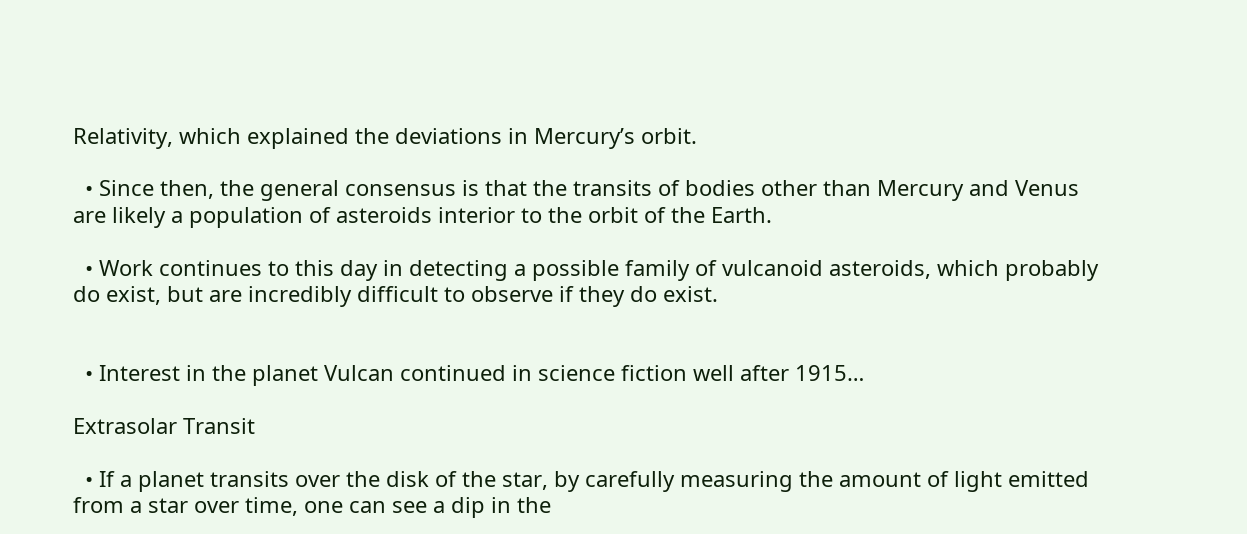Relativity, which explained the deviations in Mercury’s orbit.

  • Since then, the general consensus is that the transits of bodies other than Mercury and Venus are likely a population of asteroids interior to the orbit of the Earth.

  • Work continues to this day in detecting a possible family of vulcanoid asteroids, which probably do exist, but are incredibly difficult to observe if they do exist.


  • Interest in the planet Vulcan continued in science fiction well after 1915…

Extrasolar Transit

  • If a planet transits over the disk of the star, by carefully measuring the amount of light emitted from a star over time, one can see a dip in the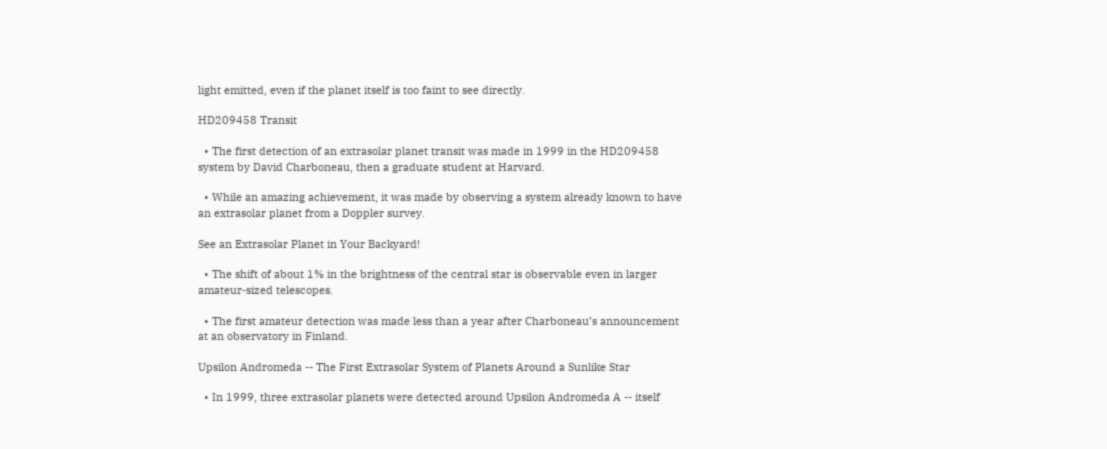light emitted, even if the planet itself is too faint to see directly.

HD209458 Transit

  • The first detection of an extrasolar planet transit was made in 1999 in the HD209458 system by David Charboneau, then a graduate student at Harvard.

  • While an amazing achievement, it was made by observing a system already known to have an extrasolar planet from a Doppler survey.

See an Extrasolar Planet in Your Backyard!

  • The shift of about 1% in the brightness of the central star is observable even in larger amateur-sized telescopes.

  • The first amateur detection was made less than a year after Charboneau’s announcement at an observatory in Finland.

Upsilon Andromeda -- The First Extrasolar System of Planets Around a Sunlike Star

  • In 1999, three extrasolar planets were detected around Upsilon Andromeda A -- itself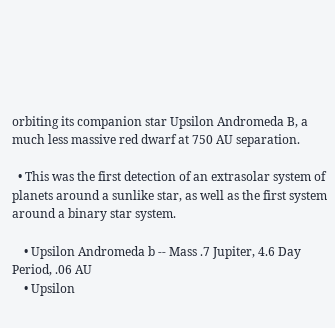orbiting its companion star Upsilon Andromeda B, a much less massive red dwarf at 750 AU separation.

  • This was the first detection of an extrasolar system of planets around a sunlike star, as well as the first system around a binary star system.

    • Upsilon Andromeda b -- Mass .7 Jupiter, 4.6 Day Period, .06 AU
    • Upsilon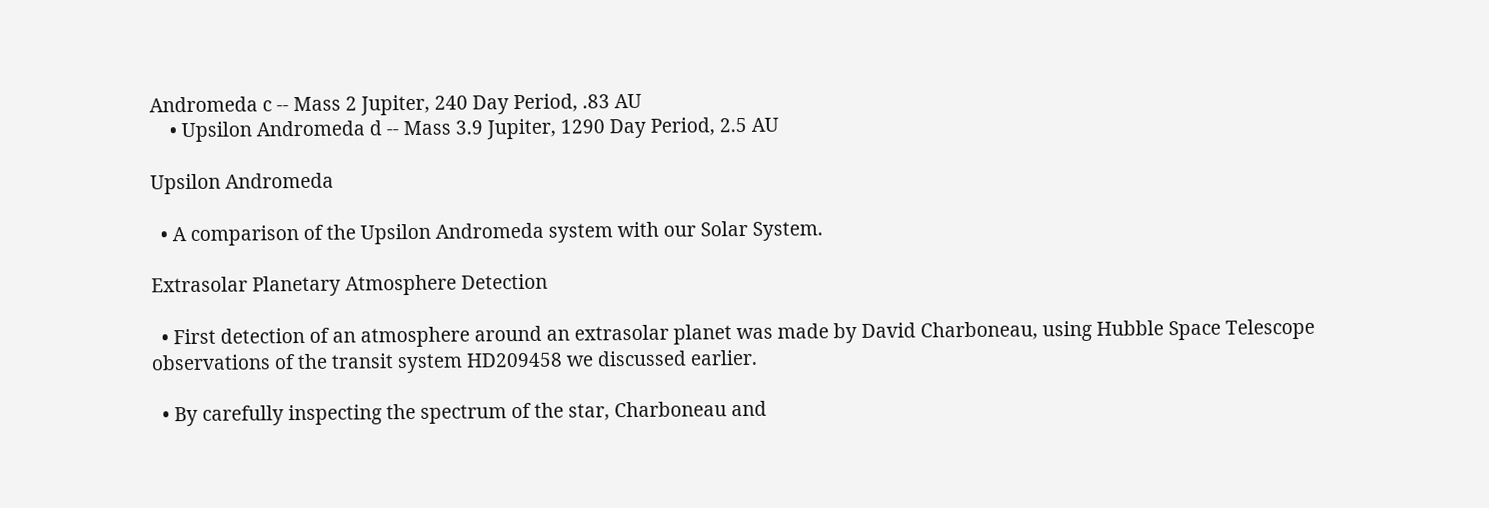Andromeda c -- Mass 2 Jupiter, 240 Day Period, .83 AU
    • Upsilon Andromeda d -- Mass 3.9 Jupiter, 1290 Day Period, 2.5 AU

Upsilon Andromeda

  • A comparison of the Upsilon Andromeda system with our Solar System.

Extrasolar Planetary Atmosphere Detection

  • First detection of an atmosphere around an extrasolar planet was made by David Charboneau, using Hubble Space Telescope observations of the transit system HD209458 we discussed earlier.

  • By carefully inspecting the spectrum of the star, Charboneau and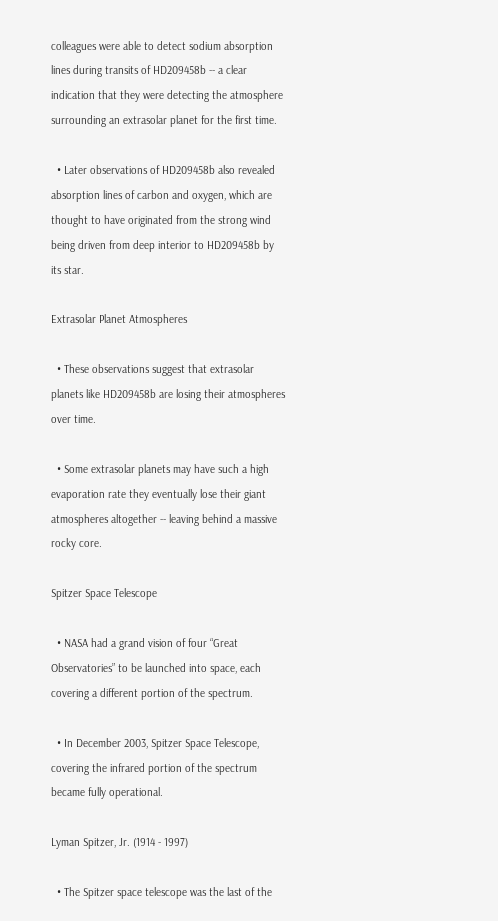colleagues were able to detect sodium absorption lines during transits of HD209458b -- a clear indication that they were detecting the atmosphere surrounding an extrasolar planet for the first time.

  • Later observations of HD209458b also revealed absorption lines of carbon and oxygen, which are thought to have originated from the strong wind being driven from deep interior to HD209458b by its star.

Extrasolar Planet Atmospheres

  • These observations suggest that extrasolar planets like HD209458b are losing their atmospheres over time.

  • Some extrasolar planets may have such a high evaporation rate they eventually lose their giant atmospheres altogether -- leaving behind a massive rocky core.

Spitzer Space Telescope

  • NASA had a grand vision of four “Great Observatories” to be launched into space, each covering a different portion of the spectrum.

  • In December 2003, Spitzer Space Telescope, covering the infrared portion of the spectrum became fully operational.

Lyman Spitzer, Jr. (1914 - 1997)

  • The Spitzer space telescope was the last of the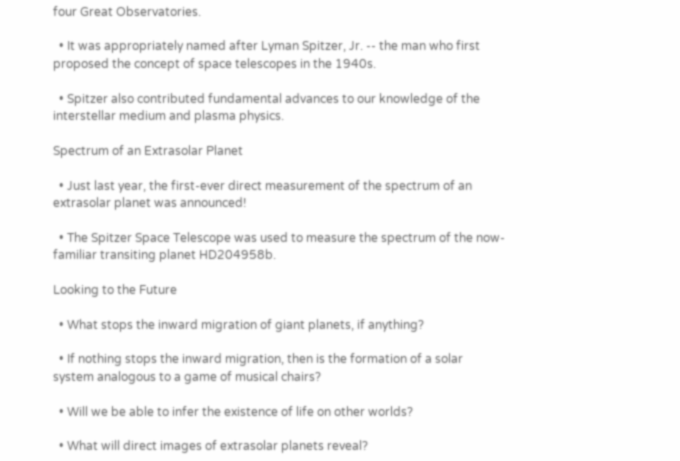four Great Observatories.

  • It was appropriately named after Lyman Spitzer, Jr. -- the man who first proposed the concept of space telescopes in the 1940s.

  • Spitzer also contributed fundamental advances to our knowledge of the interstellar medium and plasma physics.

Spectrum of an Extrasolar Planet

  • Just last year, the first-ever direct measurement of the spectrum of an extrasolar planet was announced!

  • The Spitzer Space Telescope was used to measure the spectrum of the now-familiar transiting planet HD204958b.

Looking to the Future

  • What stops the inward migration of giant planets, if anything?

  • If nothing stops the inward migration, then is the formation of a solar system analogous to a game of musical chairs?

  • Will we be able to infer the existence of life on other worlds?

  • What will direct images of extrasolar planets reveal?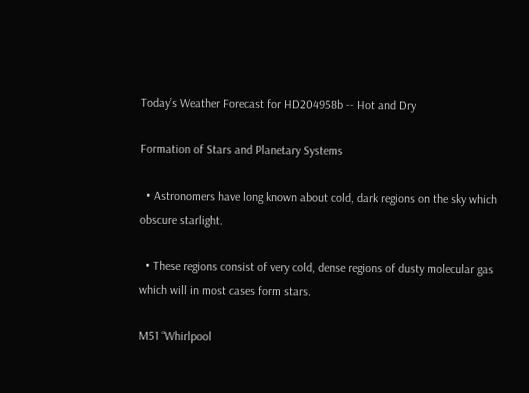Today’s Weather Forecast for HD204958b -- Hot and Dry

Formation of Stars and Planetary Systems

  • Astronomers have long known about cold, dark regions on the sky which obscure starlight.

  • These regions consist of very cold, dense regions of dusty molecular gas which will in most cases form stars.

M51 “Whirlpool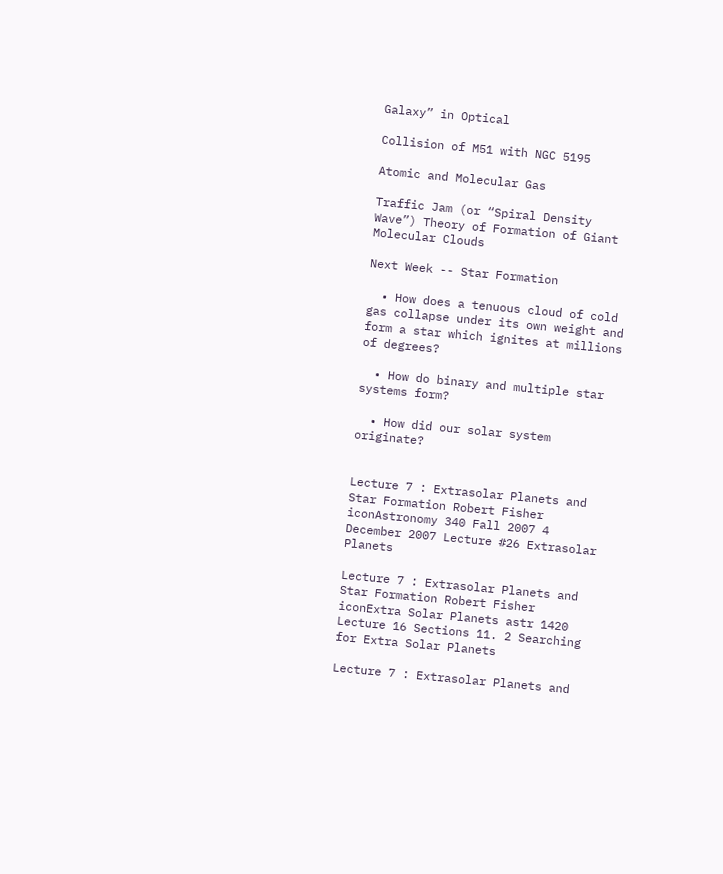Galaxy” in Optical

Collision of M51 with NGC 5195

Atomic and Molecular Gas

Traffic Jam (or “Spiral Density Wave”) Theory of Formation of Giant Molecular Clouds

Next Week -- Star Formation

  • How does a tenuous cloud of cold gas collapse under its own weight and form a star which ignites at millions of degrees?

  • How do binary and multiple star systems form?

  • How did our solar system originate?


Lecture 7 : Extrasolar Planets and Star Formation Robert Fisher iconAstronomy 340 Fall 2007 4 December 2007 Lecture #26 Extrasolar Planets

Lecture 7 : Extrasolar Planets and Star Formation Robert Fisher iconExtra Solar Planets astr 1420 Lecture 16 Sections 11. 2 Searching for Extra Solar Planets

Lecture 7 : Extrasolar Planets and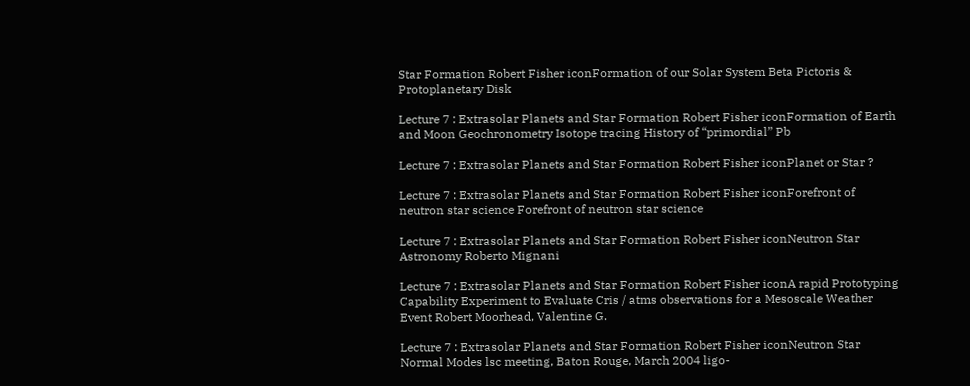Star Formation Robert Fisher iconFormation of our Solar System Beta Pictoris & Protoplanetary Disk

Lecture 7 : Extrasolar Planets and Star Formation Robert Fisher iconFormation of Earth and Moon Geochronometry Isotope tracing History of “primordial” Pb

Lecture 7 : Extrasolar Planets and Star Formation Robert Fisher iconPlanet or Star ?

Lecture 7 : Extrasolar Planets and Star Formation Robert Fisher iconForefront of neutron star science Forefront of neutron star science

Lecture 7 : Extrasolar Planets and Star Formation Robert Fisher iconNeutron Star Astronomy Roberto Mignani

Lecture 7 : Extrasolar Planets and Star Formation Robert Fisher iconA rapid Prototyping Capability Experiment to Evaluate Cris / atms observations for a Mesoscale Weather Event Robert Moorhead, Valentine G.

Lecture 7 : Extrasolar Planets and Star Formation Robert Fisher iconNeutron Star Normal Modes lsc meeting, Baton Rouge, March 2004 ligo-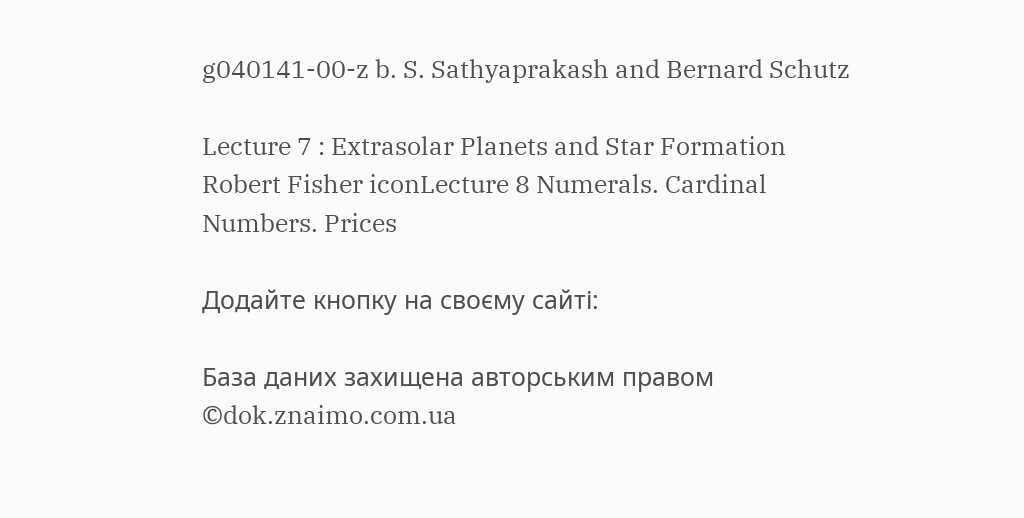g040141-00-z b. S. Sathyaprakash and Bernard Schutz

Lecture 7 : Extrasolar Planets and Star Formation Robert Fisher iconLecture 8 Numerals. Cardinal Numbers. Prices

Додайте кнопку на своєму сайті:

База даних захищена авторським правом ©dok.znaimo.com.ua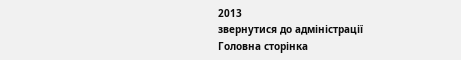2013
звернутися до адміністрації
Головна сторінка